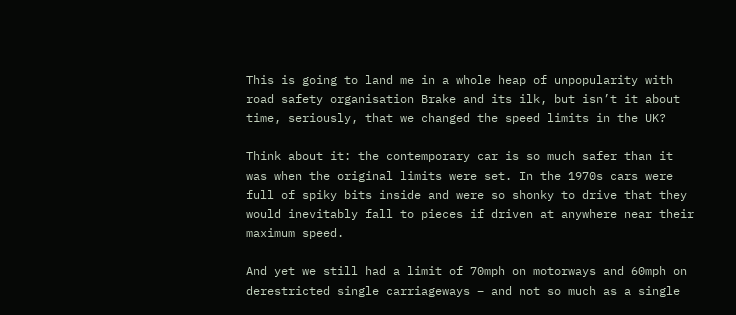This is going to land me in a whole heap of unpopularity with road safety organisation Brake and its ilk, but isn’t it about time, seriously, that we changed the speed limits in the UK?

Think about it: the contemporary car is so much safer than it was when the original limits were set. In the 1970s cars were full of spiky bits inside and were so shonky to drive that they would inevitably fall to pieces if driven at anywhere near their maximum speed.

And yet we still had a limit of 70mph on motorways and 60mph on derestricted single carriageways – and not so much as a single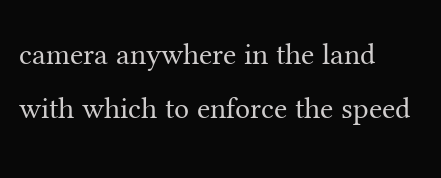camera anywhere in the land with which to enforce the speed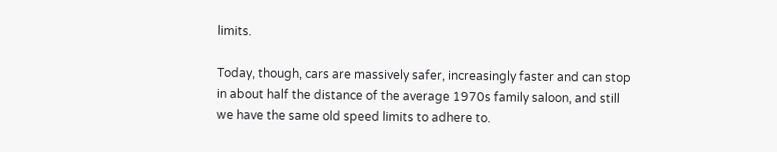limits.

Today, though, cars are massively safer, increasingly faster and can stop in about half the distance of the average 1970s family saloon, and still we have the same old speed limits to adhere to.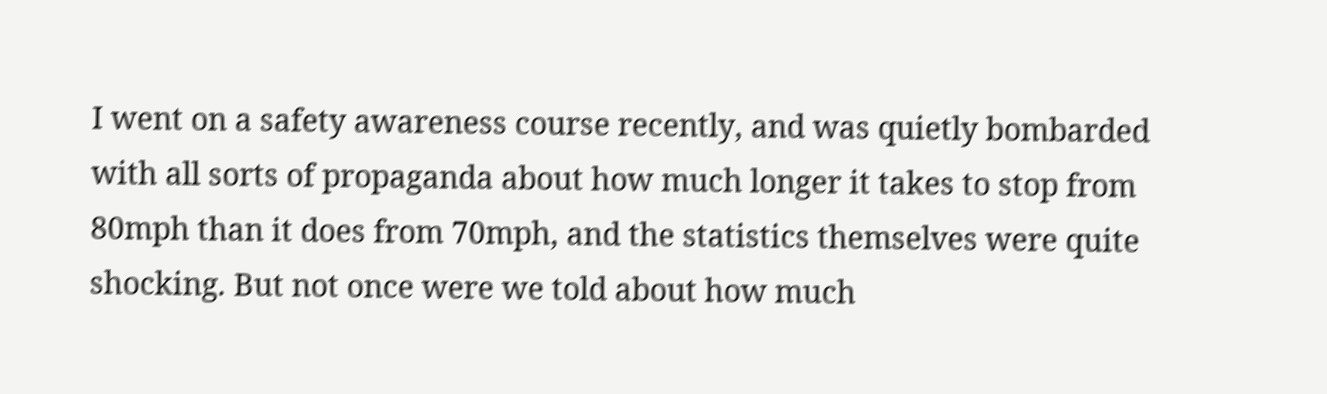I went on a safety awareness course recently, and was quietly bombarded with all sorts of propaganda about how much longer it takes to stop from 80mph than it does from 70mph, and the statistics themselves were quite shocking. But not once were we told about how much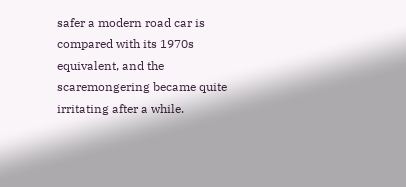safer a modern road car is compared with its 1970s equivalent, and the scaremongering became quite irritating after a while.